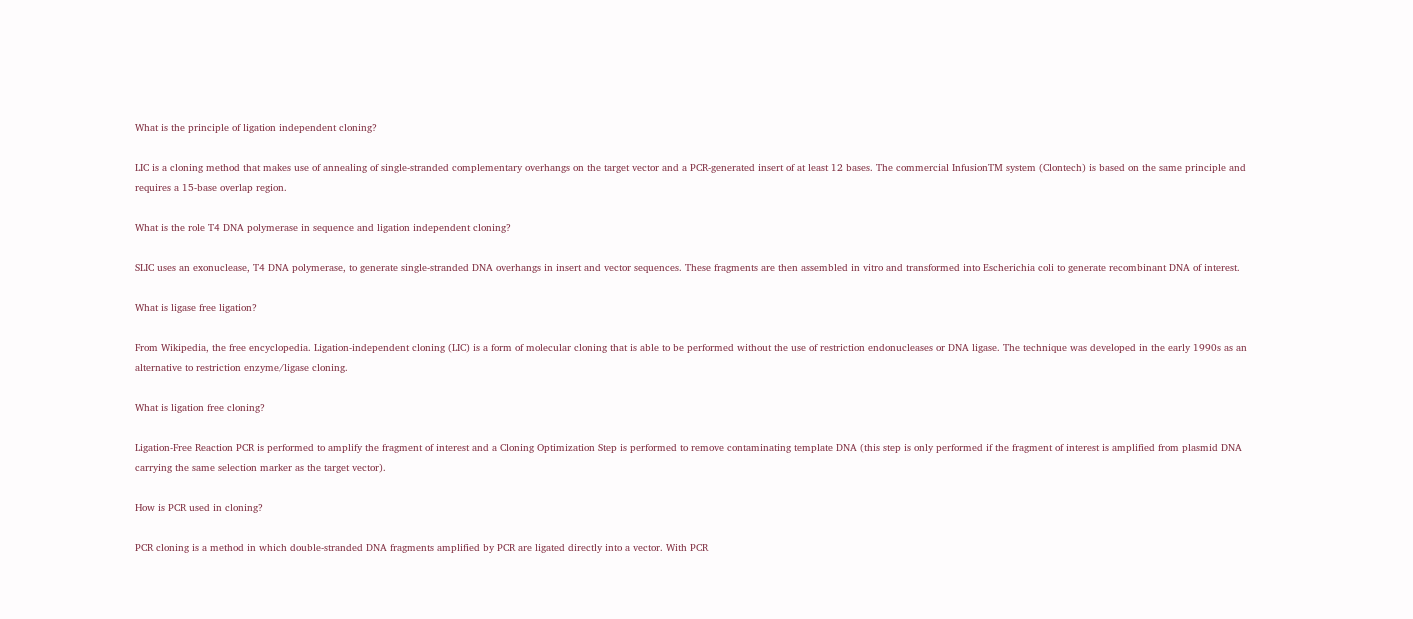What is the principle of ligation independent cloning?

LIC is a cloning method that makes use of annealing of single-stranded complementary overhangs on the target vector and a PCR-generated insert of at least 12 bases. The commercial InfusionTM system (Clontech) is based on the same principle and requires a 15-base overlap region.

What is the role T4 DNA polymerase in sequence and ligation independent cloning?

SLIC uses an exonuclease, T4 DNA polymerase, to generate single-stranded DNA overhangs in insert and vector sequences. These fragments are then assembled in vitro and transformed into Escherichia coli to generate recombinant DNA of interest.

What is ligase free ligation?

From Wikipedia, the free encyclopedia. Ligation-independent cloning (LIC) is a form of molecular cloning that is able to be performed without the use of restriction endonucleases or DNA ligase. The technique was developed in the early 1990s as an alternative to restriction enzyme/ligase cloning.

What is ligation free cloning?

Ligation-Free Reaction PCR is performed to amplify the fragment of interest and a Cloning Optimization Step is performed to remove contaminating template DNA (this step is only performed if the fragment of interest is amplified from plasmid DNA carrying the same selection marker as the target vector).

How is PCR used in cloning?

PCR cloning is a method in which double-stranded DNA fragments amplified by PCR are ligated directly into a vector. With PCR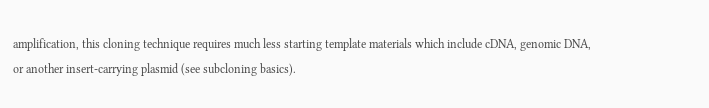amplification, this cloning technique requires much less starting template materials which include cDNA, genomic DNA, or another insert-carrying plasmid (see subcloning basics).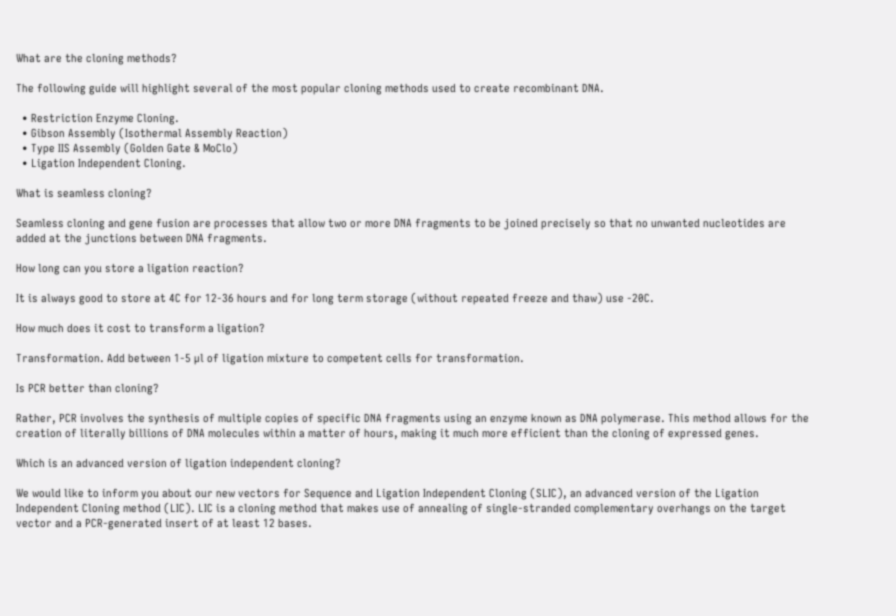What are the cloning methods?

The following guide will highlight several of the most popular cloning methods used to create recombinant DNA.

  • Restriction Enzyme Cloning.
  • Gibson Assembly (Isothermal Assembly Reaction)
  • Type IIS Assembly (Golden Gate & MoClo)
  • Ligation Independent Cloning.

What is seamless cloning?

Seamless cloning and gene fusion are processes that allow two or more DNA fragments to be joined precisely so that no unwanted nucleotides are added at the junctions between DNA fragments.

How long can you store a ligation reaction?

It is always good to store at 4C for 12-36 hours and for long term storage (without repeated freeze and thaw) use -20C.

How much does it cost to transform a ligation?

Transformation. Add between 1-5 µl of ligation mixture to competent cells for transformation.

Is PCR better than cloning?

Rather, PCR involves the synthesis of multiple copies of specific DNA fragments using an enzyme known as DNA polymerase. This method allows for the creation of literally billions of DNA molecules within a matter of hours, making it much more efficient than the cloning of expressed genes.

Which is an advanced version of ligation independent cloning?

We would like to inform you about our new vectors for Sequence and Ligation Independent Cloning (SLIC), an advanced version of the Ligation Independent Cloning method (LIC). LIC is a cloning method that makes use of annealing of single-stranded complementary overhangs on the target vector and a PCR-generated insert of at least 12 bases.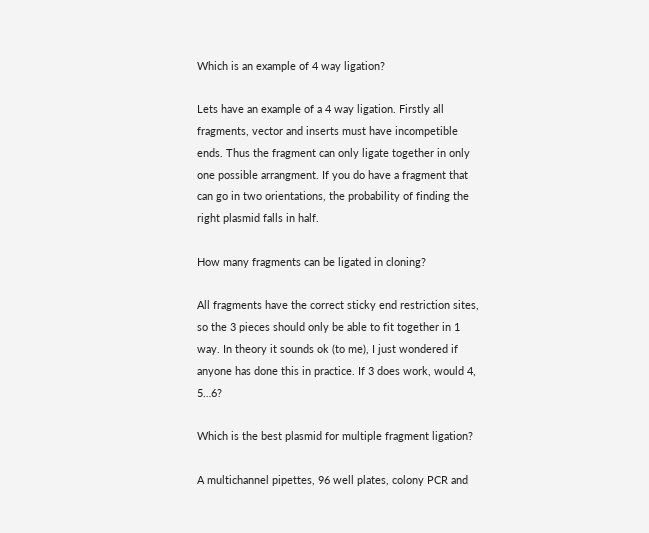Which is an example of 4 way ligation?

Lets have an example of a 4 way ligation. Firstly all fragments, vector and inserts must have incompetible ends. Thus the fragment can only ligate together in only one possible arrangment. If you do have a fragment that can go in two orientations, the probability of finding the right plasmid falls in half.

How many fragments can be ligated in cloning?

All fragments have the correct sticky end restriction sites, so the 3 pieces should only be able to fit together in 1 way. In theory it sounds ok (to me), I just wondered if anyone has done this in practice. If 3 does work, would 4, 5…6?

Which is the best plasmid for multiple fragment ligation?

A multichannel pipettes, 96 well plates, colony PCR and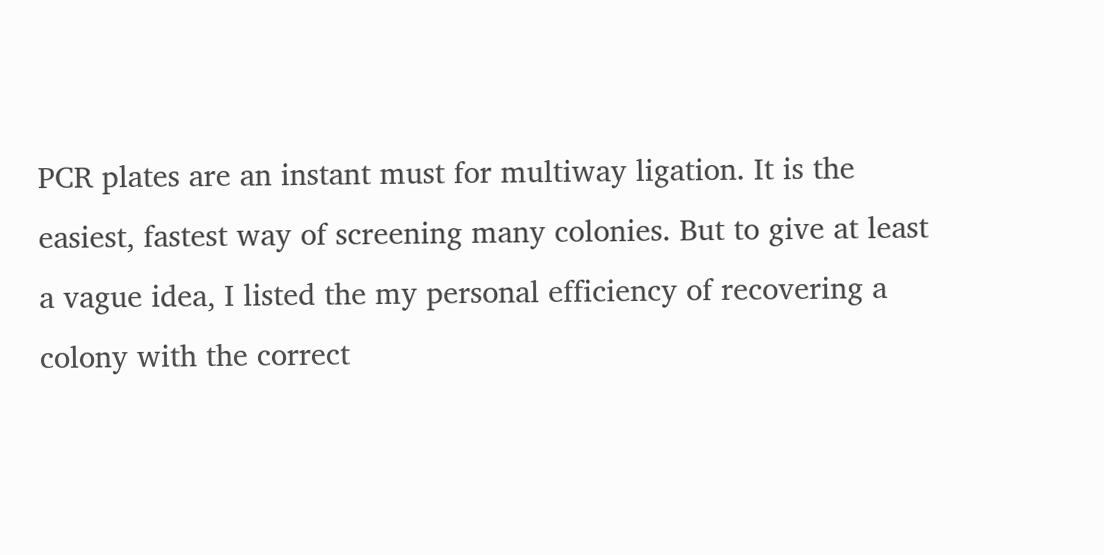PCR plates are an instant must for multiway ligation. It is the easiest, fastest way of screening many colonies. But to give at least a vague idea, I listed the my personal efficiency of recovering a colony with the correct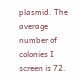plasmid. The average number of colonies I screen is 72.